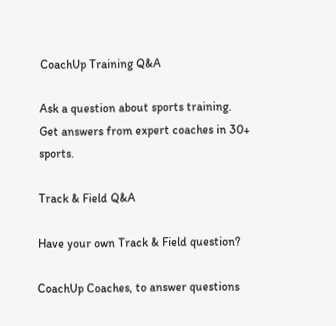CoachUp Training Q&A

Ask a question about sports training.
Get answers from expert coaches in 30+ sports.

Track & Field Q&A

Have your own Track & Field question?

CoachUp Coaches, to answer questions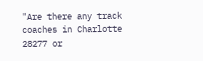"Are there any track coaches in Charlotte 28277 or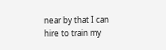near by that I can hire to train my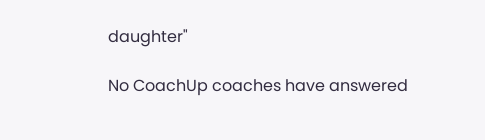daughter"

No CoachUp coaches have answered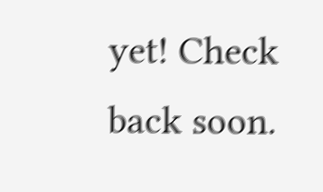yet! Check back soon.